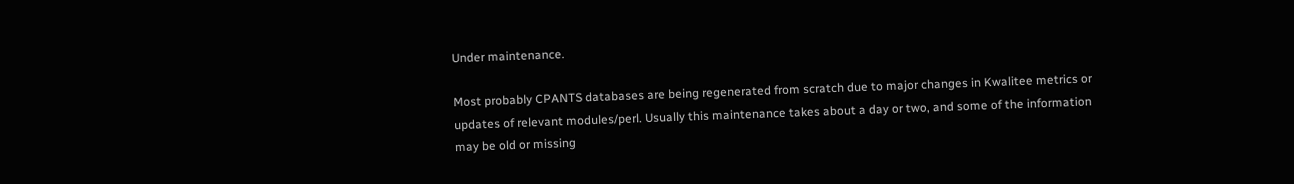Under maintenance.

Most probably CPANTS databases are being regenerated from scratch due to major changes in Kwalitee metrics or updates of relevant modules/perl. Usually this maintenance takes about a day or two, and some of the information may be old or missing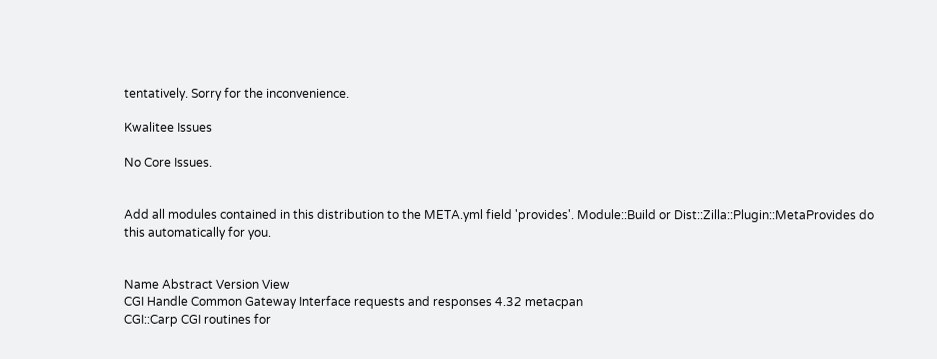tentatively. Sorry for the inconvenience.

Kwalitee Issues

No Core Issues.


Add all modules contained in this distribution to the META.yml field 'provides'. Module::Build or Dist::Zilla::Plugin::MetaProvides do this automatically for you.


Name Abstract Version View
CGI Handle Common Gateway Interface requests and responses 4.32 metacpan
CGI::Carp CGI routines for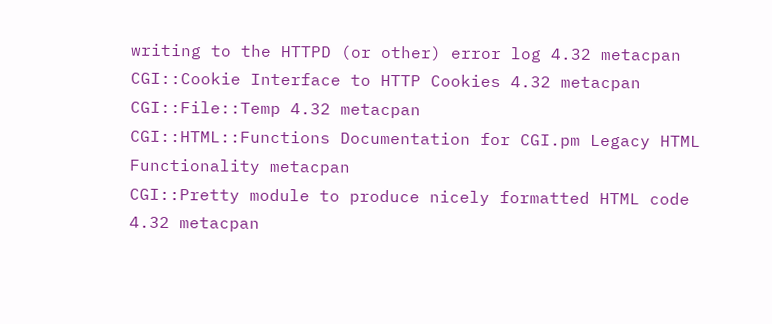writing to the HTTPD (or other) error log 4.32 metacpan
CGI::Cookie Interface to HTTP Cookies 4.32 metacpan
CGI::File::Temp 4.32 metacpan
CGI::HTML::Functions Documentation for CGI.pm Legacy HTML Functionality metacpan
CGI::Pretty module to produce nicely formatted HTML code 4.32 metacpan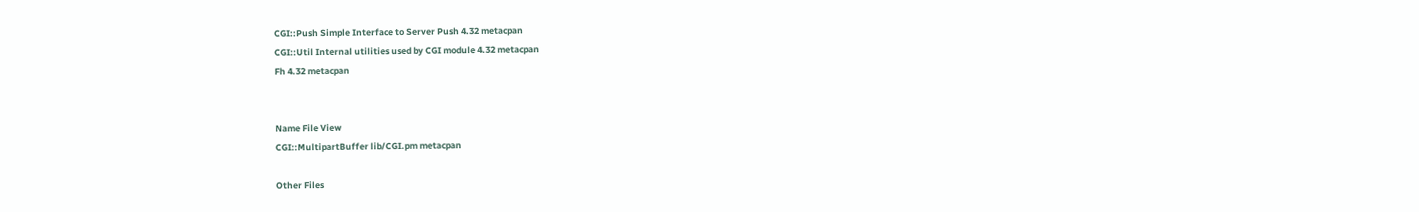CGI::Push Simple Interface to Server Push 4.32 metacpan
CGI::Util Internal utilities used by CGI module 4.32 metacpan
Fh 4.32 metacpan


Name File View
CGI::MultipartBuffer lib/CGI.pm metacpan

Other Files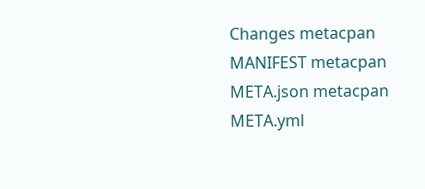Changes metacpan
MANIFEST metacpan
META.json metacpan
META.yml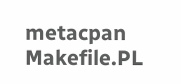metacpan
Makefile.PL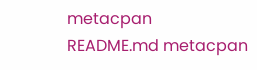metacpan
README.md metacpan